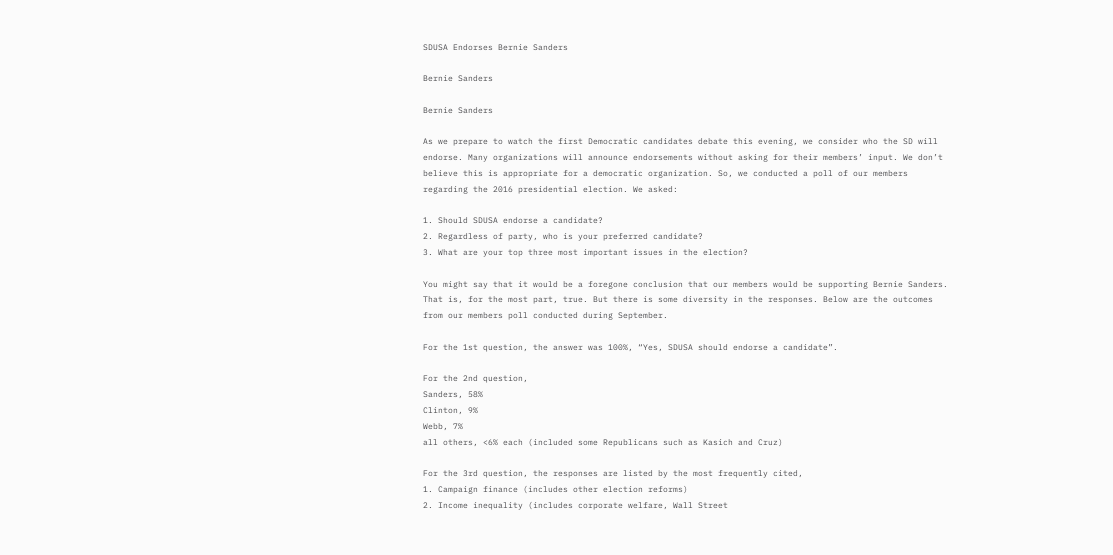SDUSA Endorses Bernie Sanders

Bernie Sanders

Bernie Sanders

As we prepare to watch the first Democratic candidates debate this evening, we consider who the SD will endorse. Many organizations will announce endorsements without asking for their members’ input. We don’t believe this is appropriate for a democratic organization. So, we conducted a poll of our members regarding the 2016 presidential election. We asked:

1. Should SDUSA endorse a candidate?
2. Regardless of party, who is your preferred candidate?
3. What are your top three most important issues in the election?

You might say that it would be a foregone conclusion that our members would be supporting Bernie Sanders. That is, for the most part, true. But there is some diversity in the responses. Below are the outcomes from our members poll conducted during September.

For the 1st question, the answer was 100%, “Yes, SDUSA should endorse a candidate”.

For the 2nd question,
Sanders, 58%
Clinton, 9%
Webb, 7%
all others, <6% each (included some Republicans such as Kasich and Cruz)

For the 3rd question, the responses are listed by the most frequently cited,
1. Campaign finance (includes other election reforms)
2. Income inequality (includes corporate welfare, Wall Street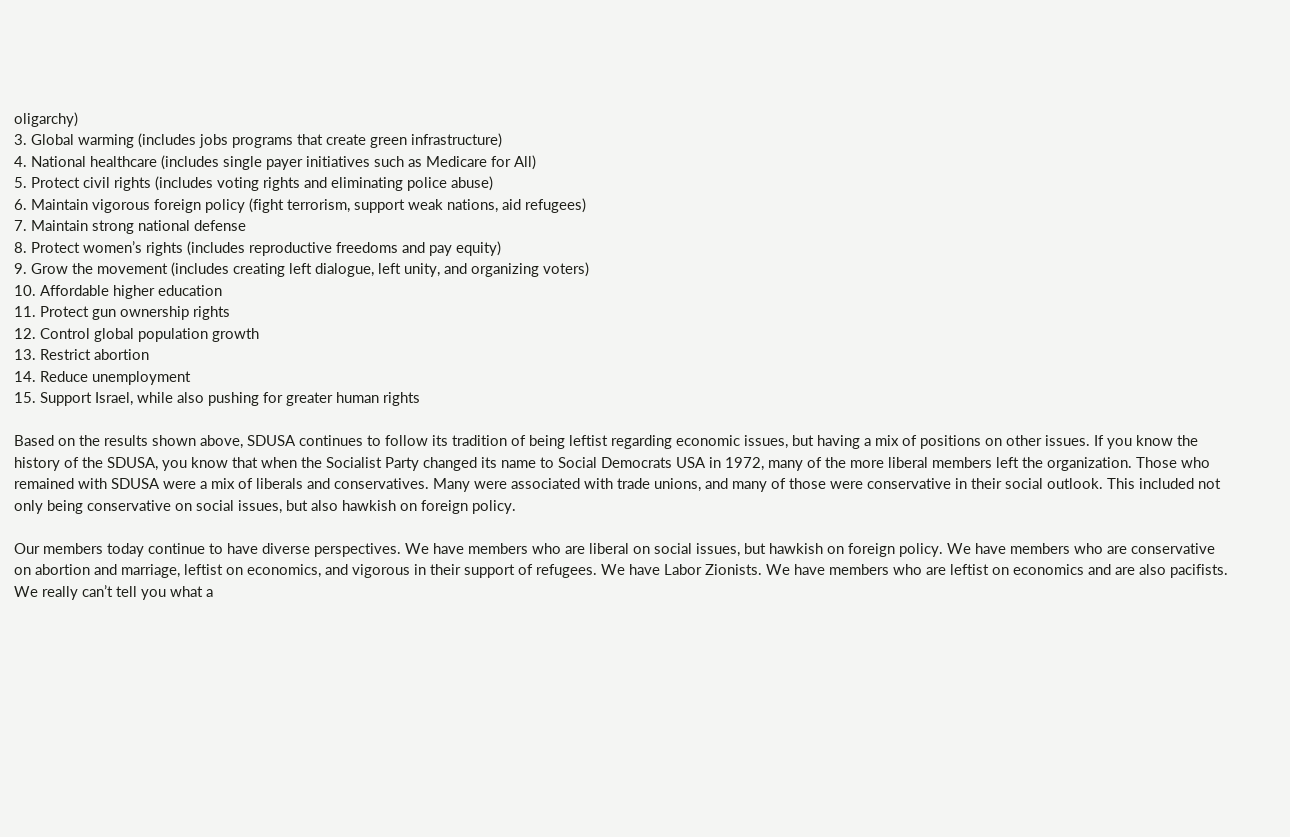oligarchy)
3. Global warming (includes jobs programs that create green infrastructure)
4. National healthcare (includes single payer initiatives such as Medicare for All)
5. Protect civil rights (includes voting rights and eliminating police abuse)
6. Maintain vigorous foreign policy (fight terrorism, support weak nations, aid refugees)
7. Maintain strong national defense
8. Protect women’s rights (includes reproductive freedoms and pay equity)
9. Grow the movement (includes creating left dialogue, left unity, and organizing voters)
10. Affordable higher education
11. Protect gun ownership rights
12. Control global population growth
13. Restrict abortion
14. Reduce unemployment
15. Support Israel, while also pushing for greater human rights

Based on the results shown above, SDUSA continues to follow its tradition of being leftist regarding economic issues, but having a mix of positions on other issues. If you know the history of the SDUSA, you know that when the Socialist Party changed its name to Social Democrats USA in 1972, many of the more liberal members left the organization. Those who remained with SDUSA were a mix of liberals and conservatives. Many were associated with trade unions, and many of those were conservative in their social outlook. This included not only being conservative on social issues, but also hawkish on foreign policy.

Our members today continue to have diverse perspectives. We have members who are liberal on social issues, but hawkish on foreign policy. We have members who are conservative on abortion and marriage, leftist on economics, and vigorous in their support of refugees. We have Labor Zionists. We have members who are leftist on economics and are also pacifists. We really can’t tell you what a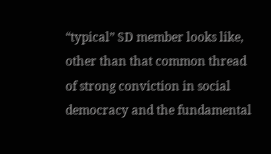“typical” SD member looks like, other than that common thread of strong conviction in social democracy and the fundamental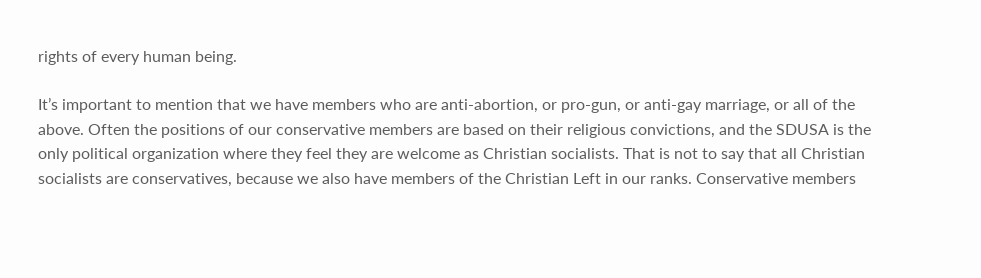rights of every human being.

It’s important to mention that we have members who are anti-abortion, or pro-gun, or anti-gay marriage, or all of the above. Often the positions of our conservative members are based on their religious convictions, and the SDUSA is the only political organization where they feel they are welcome as Christian socialists. That is not to say that all Christian socialists are conservatives, because we also have members of the Christian Left in our ranks. Conservative members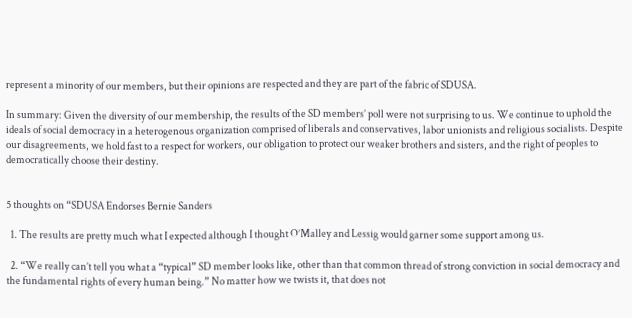represent a minority of our members, but their opinions are respected and they are part of the fabric of SDUSA.

In summary: Given the diversity of our membership, the results of the SD members’ poll were not surprising to us. We continue to uphold the ideals of social democracy in a heterogenous organization comprised of liberals and conservatives, labor unionists and religious socialists. Despite our disagreements, we hold fast to a respect for workers, our obligation to protect our weaker brothers and sisters, and the right of peoples to democratically choose their destiny.


5 thoughts on “SDUSA Endorses Bernie Sanders

  1. The results are pretty much what I expected although I thought O’Malley and Lessig would garner some support among us.

  2. “We really can’t tell you what a “typical” SD member looks like, other than that common thread of strong conviction in social democracy and the fundamental rights of every human being.” No matter how we twists it, that does not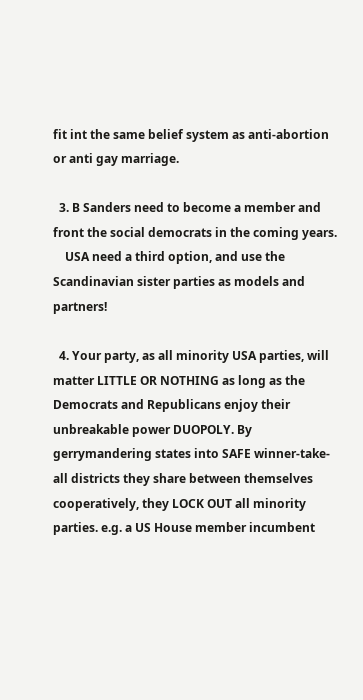fit int the same belief system as anti-abortion or anti gay marriage.

  3. B Sanders need to become a member and front the social democrats in the coming years.
    USA need a third option, and use the Scandinavian sister parties as models and partners!

  4. Your party, as all minority USA parties, will matter LITTLE OR NOTHING as long as the Democrats and Republicans enjoy their unbreakable power DUOPOLY. By gerrymandering states into SAFE winner-take-all districts they share between themselves cooperatively, they LOCK OUT all minority parties. e.g. a US House member incumbent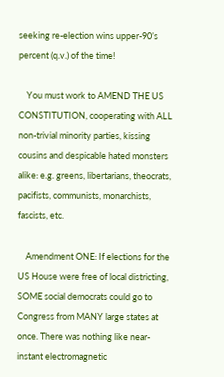seeking re-election wins upper-90’s percent (q.v.) of the time!

    You must work to AMEND THE US CONSTITUTION, cooperating with ALL non-trivial minority parties, kissing cousins and despicable hated monsters alike: e.g. greens, libertarians, theocrats, pacifists, communists, monarchists, fascists, etc.

    Amendment ONE: If elections for the US House were free of local districting, SOME social democrats could go to Congress from MANY large states at once. There was nothing like near-instant electromagnetic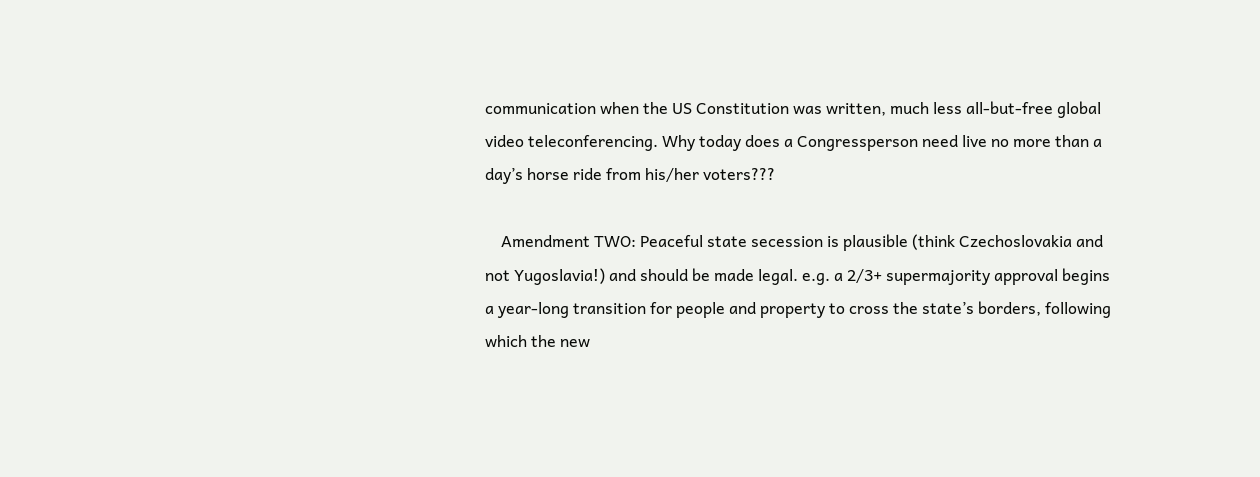communication when the US Constitution was written, much less all-but-free global video teleconferencing. Why today does a Congressperson need live no more than a day’s horse ride from his/her voters???

    Amendment TWO: Peaceful state secession is plausible (think Czechoslovakia and not Yugoslavia!) and should be made legal. e.g. a 2/3+ supermajority approval begins a year-long transition for people and property to cross the state’s borders, following which the new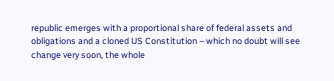republic emerges with a proportional share of federal assets and obligations and a cloned US Constitution – which no doubt will see change very soon, the whole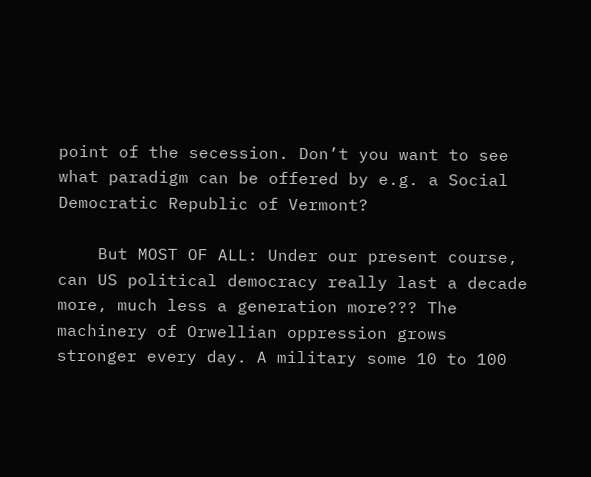point of the secession. Don’t you want to see what paradigm can be offered by e.g. a Social Democratic Republic of Vermont?

    But MOST OF ALL: Under our present course, can US political democracy really last a decade more, much less a generation more??? The machinery of Orwellian oppression grows stronger every day. A military some 10 to 100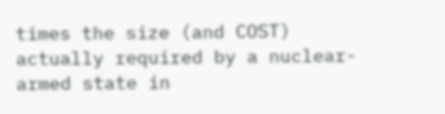times the size (and COST) actually required by a nuclear-armed state in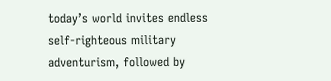today’s world invites endless self-righteous military adventurism, followed by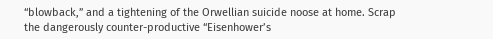“blowback,” and a tightening of the Orwellian suicide noose at home. Scrap the dangerously counter-productive “Eisenhower’s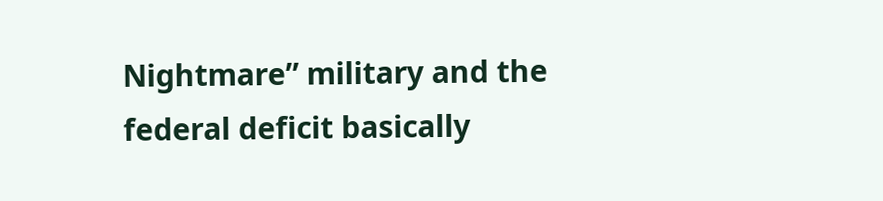Nightmare” military and the federal deficit basically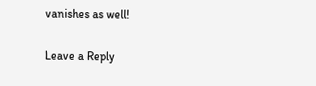vanishes as well!

Leave a Reply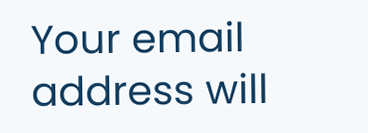Your email address will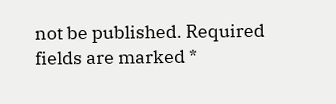not be published. Required fields are marked *